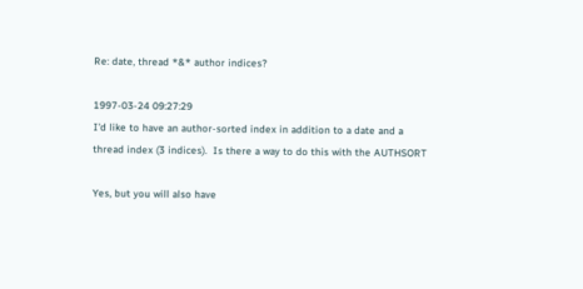Re: date, thread *&* author indices?

1997-03-24 09:27:29
I'd like to have an author-sorted index in addition to a date and a
thread index (3 indices).  Is there a way to do this with the AUTHSORT

Yes, but you will also have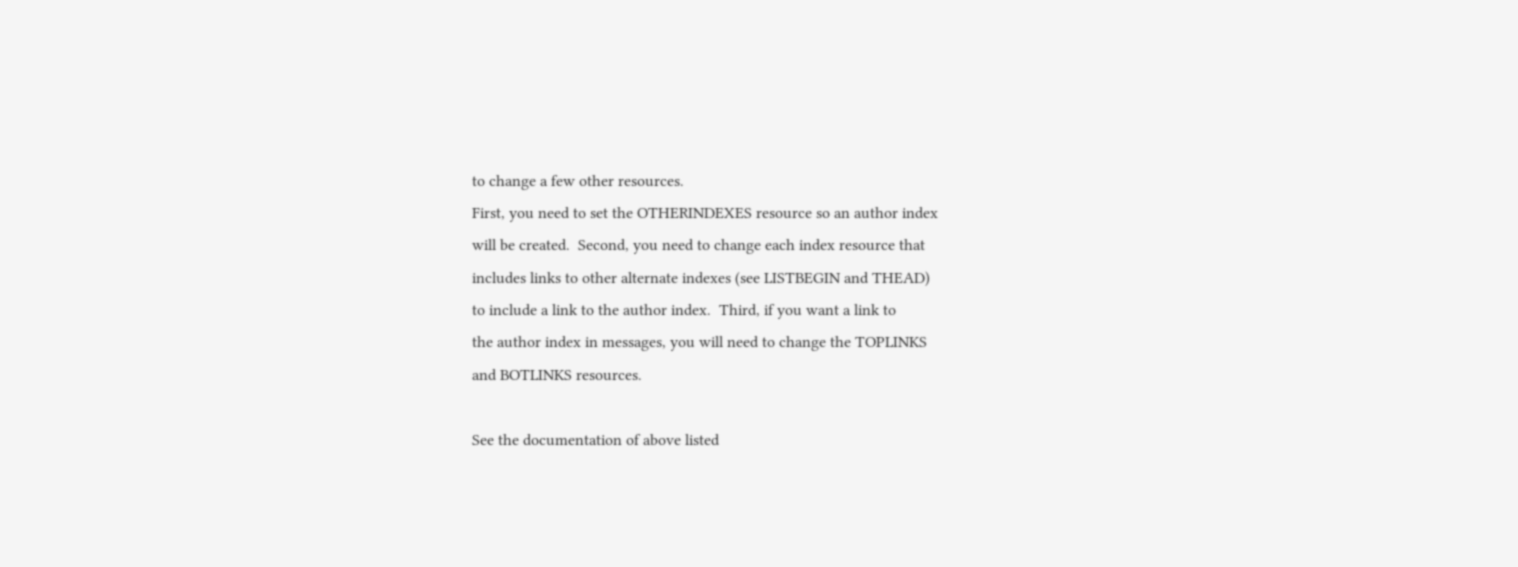to change a few other resources.
First, you need to set the OTHERINDEXES resource so an author index
will be created.  Second, you need to change each index resource that
includes links to other alternate indexes (see LISTBEGIN and THEAD)
to include a link to the author index.  Third, if you want a link to
the author index in messages, you will need to change the TOPLINKS
and BOTLINKS resources.

See the documentation of above listed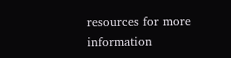resources for more information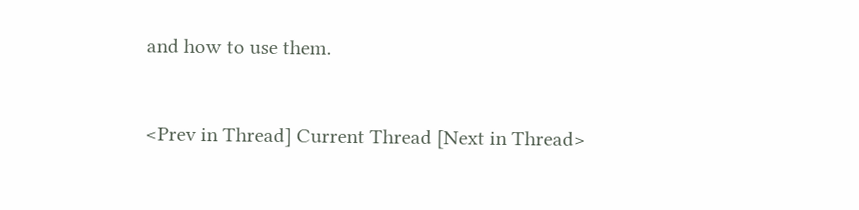and how to use them.


<Prev in Thread] Current Thread [Next in Thread>